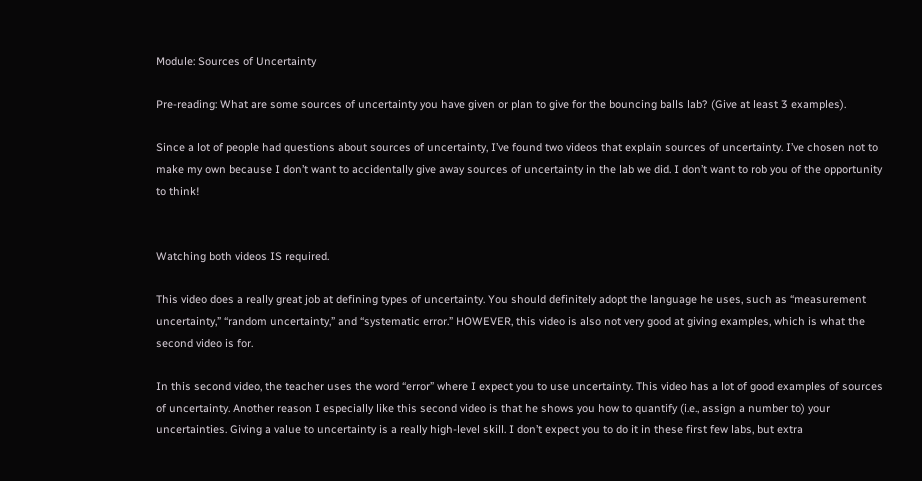Module: Sources of Uncertainty

Pre-reading: What are some sources of uncertainty you have given or plan to give for the bouncing balls lab? (Give at least 3 examples).

Since a lot of people had questions about sources of uncertainty, I’ve found two videos that explain sources of uncertainty. I’ve chosen not to make my own because I don’t want to accidentally give away sources of uncertainty in the lab we did. I don’t want to rob you of the opportunity to think!


Watching both videos IS required.

This video does a really great job at defining types of uncertainty. You should definitely adopt the language he uses, such as “measurement uncertainty,” “random uncertainty,” and “systematic error.” HOWEVER, this video is also not very good at giving examples, which is what the second video is for.

In this second video, the teacher uses the word “error” where I expect you to use uncertainty. This video has a lot of good examples of sources of uncertainty. Another reason I especially like this second video is that he shows you how to quantify (i.e., assign a number to) your uncertainties. Giving a value to uncertainty is a really high-level skill. I don’t expect you to do it in these first few labs, but extra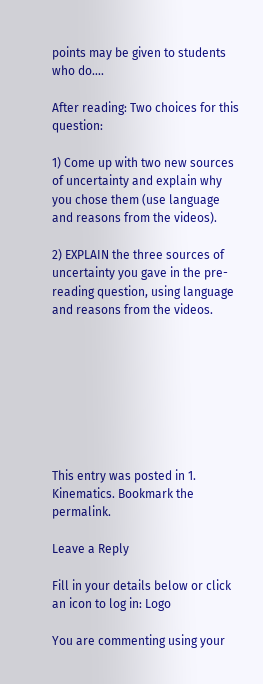points may be given to students who do….

After reading: Two choices for this question:

1) Come up with two new sources of uncertainty and explain why you chose them (use language and reasons from the videos).

2) EXPLAIN the three sources of uncertainty you gave in the pre-reading question, using language and reasons from the videos.








This entry was posted in 1. Kinematics. Bookmark the permalink.

Leave a Reply

Fill in your details below or click an icon to log in: Logo

You are commenting using your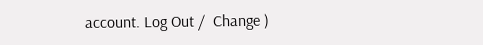account. Log Out /  Change )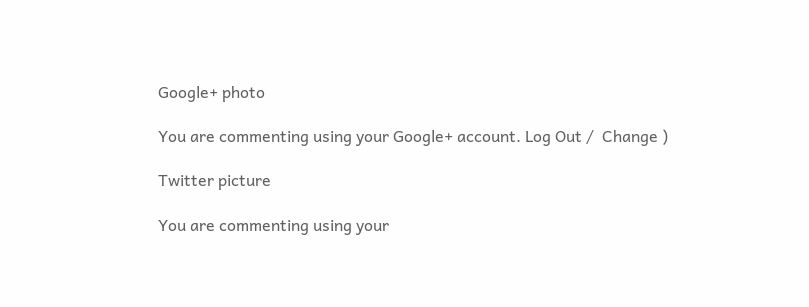Google+ photo

You are commenting using your Google+ account. Log Out /  Change )

Twitter picture

You are commenting using your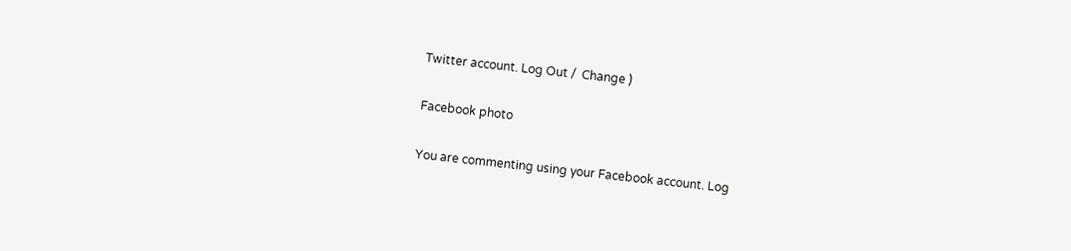Twitter account. Log Out /  Change )

Facebook photo

You are commenting using your Facebook account. Log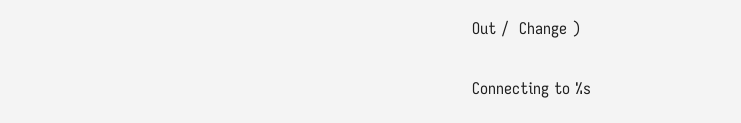Out /  Change )


Connecting to %s